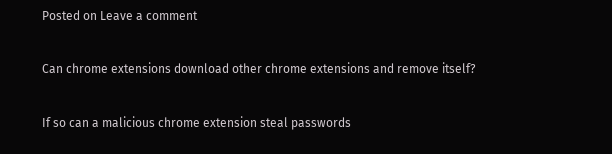Posted on Leave a comment

Can chrome extensions download other chrome extensions and remove itself?

If so can a malicious chrome extension steal passwords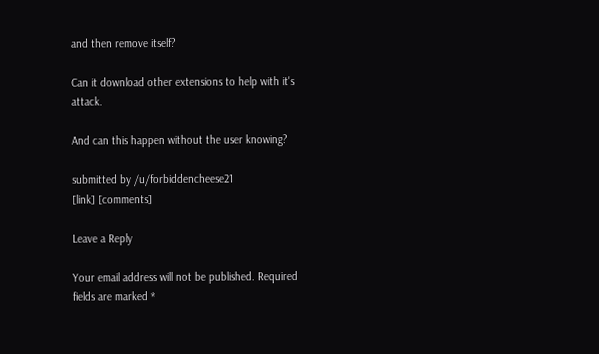and then remove itself?

Can it download other extensions to help with it's attack.

And can this happen without the user knowing?

submitted by /u/forbiddencheese21
[link] [comments]

Leave a Reply

Your email address will not be published. Required fields are marked *